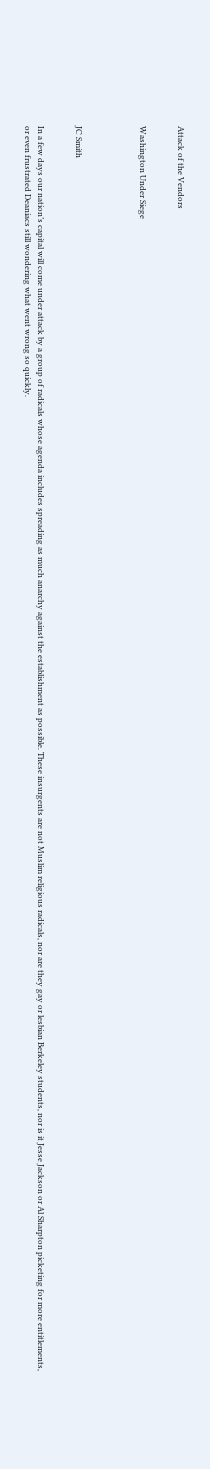Attack of the Vendors


Washington Under Siege




JC Smith


In a few days our nation’s capital will come under attack by a group of radicals whose agenda includes spreading as much anarchy against the establishment as possible. These insurgents are not Muslim religious radicals, nor are they gay or lesbian Berkeley students, nor is it Jesse Jackson or Al Sharpton picketing for more entitlements, or even frustrated Deaniacs still wondering what went wrong so quickly.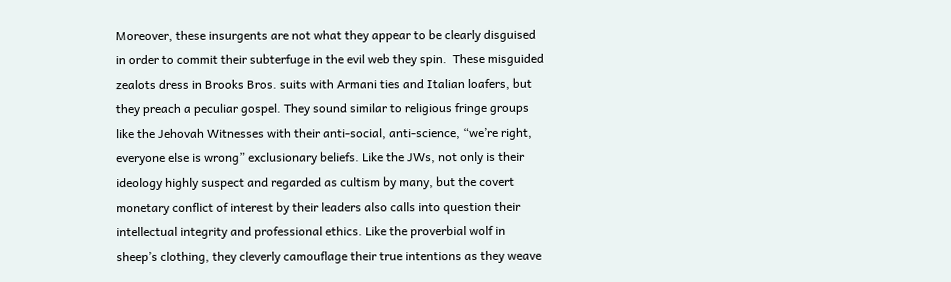Moreover, these insurgents are not what they appear to be clearly disguised in order to commit their subterfuge in the evil web they spin.  These misguided zealots dress in Brooks Bros. suits with Armani ties and Italian loafers, but they preach a peculiar gospel. They sound similar to religious fringe groups like the Jehovah Witnesses with their anti-social, anti-science, “we’re right, everyone else is wrong” exclusionary beliefs. Like the JWs, not only is their ideology highly suspect and regarded as cultism by many, but the covert monetary conflict of interest by their leaders also calls into question their intellectual integrity and professional ethics. Like the proverbial wolf in sheep’s clothing, they cleverly camouflage their true intentions as they weave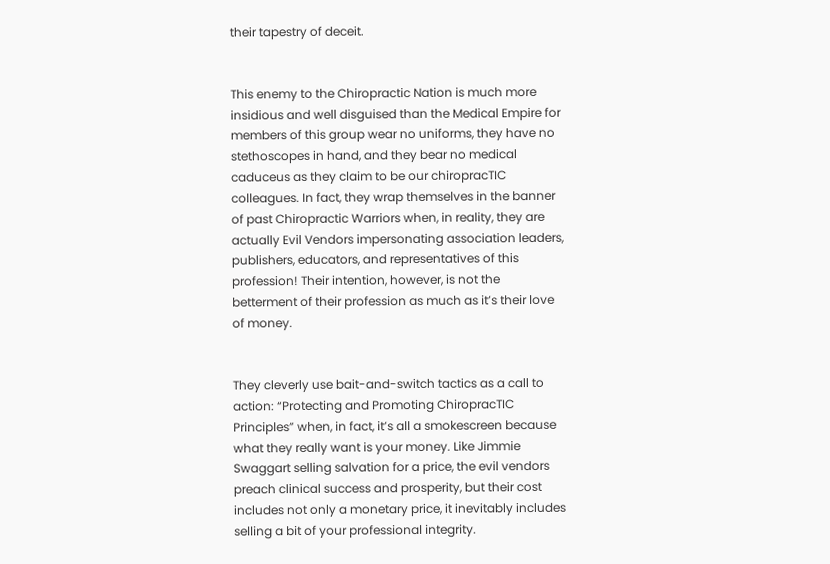their tapestry of deceit.


This enemy to the Chiropractic Nation is much more insidious and well disguised than the Medical Empire for members of this group wear no uniforms, they have no stethoscopes in hand, and they bear no medical caduceus as they claim to be our chiropracTIC colleagues. In fact, they wrap themselves in the banner of past Chiropractic Warriors when, in reality, they are actually Evil Vendors impersonating association leaders, publishers, educators, and representatives of this profession! Their intention, however, is not the betterment of their profession as much as it’s their love of money.


They cleverly use bait-and-switch tactics as a call to action: “Protecting and Promoting ChiropracTIC Principles” when, in fact, it’s all a smokescreen because what they really want is your money. Like Jimmie Swaggart selling salvation for a price, the evil vendors preach clinical success and prosperity, but their cost includes not only a monetary price, it inevitably includes selling a bit of your professional integrity.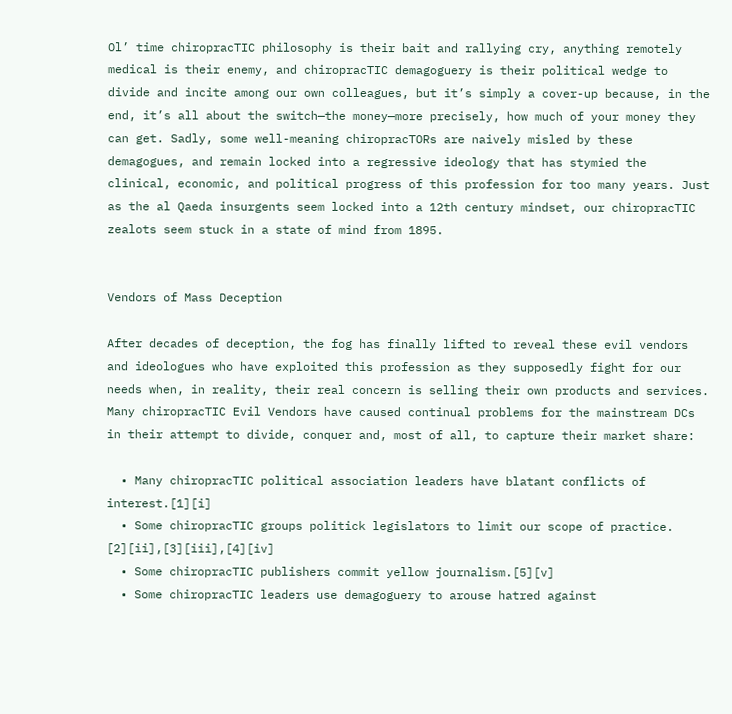Ol’ time chiropracTIC philosophy is their bait and rallying cry, anything remotely medical is their enemy, and chiropracTIC demagoguery is their political wedge to divide and incite among our own colleagues, but it’s simply a cover-up because, in the end, it’s all about the switch—the money—more precisely, how much of your money they can get. Sadly, some well-meaning chiropracTORs are naively misled by these demagogues, and remain locked into a regressive ideology that has stymied the clinical, economic, and political progress of this profession for too many years. Just as the al Qaeda insurgents seem locked into a 12th century mindset, our chiropracTIC zealots seem stuck in a state of mind from 1895.


Vendors of Mass Deception

After decades of deception, the fog has finally lifted to reveal these evil vendors and ideologues who have exploited this profession as they supposedly fight for our needs when, in reality, their real concern is selling their own products and services. Many chiropracTIC Evil Vendors have caused continual problems for the mainstream DCs in their attempt to divide, conquer and, most of all, to capture their market share:

  • Many chiropracTIC political association leaders have blatant conflicts of interest.[1][i]
  • Some chiropracTIC groups politick legislators to limit our scope of practice. [2][ii],[3][iii],[4][iv]
  • Some chiropracTIC publishers commit yellow journalism.[5][v]
  • Some chiropracTIC leaders use demagoguery to arouse hatred against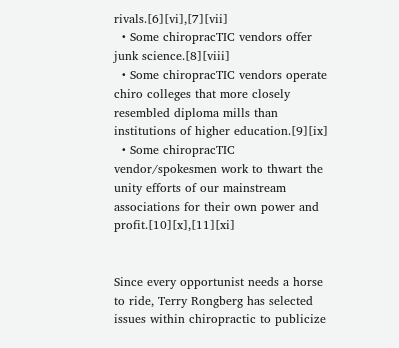rivals.[6][vi],[7][vii]
  • Some chiropracTIC vendors offer junk science.[8][viii]
  • Some chiropracTIC vendors operate chiro colleges that more closely resembled diploma mills than institutions of higher education.[9][ix]
  • Some chiropracTIC vendor/spokesmen work to thwart the unity efforts of our mainstream associations for their own power and profit.[10][x],[11][xi]


Since every opportunist needs a horse to ride, Terry Rongberg has selected issues within chiropractic to publicize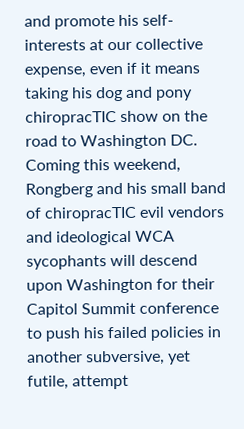and promote his self-interests at our collective expense, even if it means taking his dog and pony chiropracTIC show on the road to Washington DC. Coming this weekend, Rongberg and his small band of chiropracTIC evil vendors and ideological WCA sycophants will descend upon Washington for their Capitol Summit conference to push his failed policies in another subversive, yet futile, attempt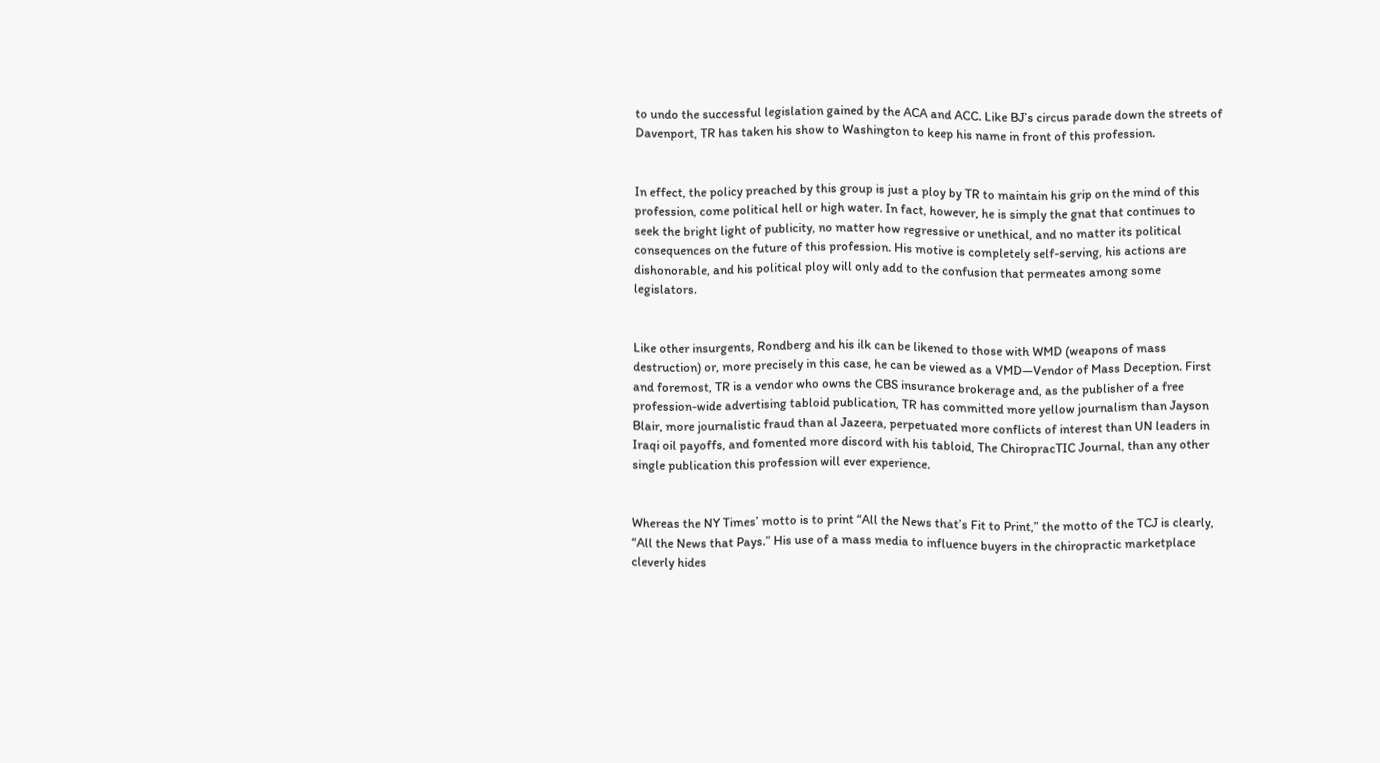to undo the successful legislation gained by the ACA and ACC. Like BJ’s circus parade down the streets of Davenport, TR has taken his show to Washington to keep his name in front of this profession.


In effect, the policy preached by this group is just a ploy by TR to maintain his grip on the mind of this profession, come political hell or high water. In fact, however, he is simply the gnat that continues to seek the bright light of publicity, no matter how regressive or unethical, and no matter its political consequences on the future of this profession. His motive is completely self-serving, his actions are dishonorable, and his political ploy will only add to the confusion that permeates among some legislators.


Like other insurgents, Rondberg and his ilk can be likened to those with WMD (weapons of mass destruction) or, more precisely in this case, he can be viewed as a VMD—Vendor of Mass Deception. First and foremost, TR is a vendor who owns the CBS insurance brokerage and, as the publisher of a free profession-wide advertising tabloid publication, TR has committed more yellow journalism than Jayson Blair, more journalistic fraud than al Jazeera, perpetuated more conflicts of interest than UN leaders in Iraqi oil payoffs, and fomented more discord with his tabloid, The ChiropracTIC Journal, than any other single publication this profession will ever experience.


Whereas the NY Times’ motto is to print “All the News that’s Fit to Print,” the motto of the TCJ is clearly, “All the News that Pays.” His use of a mass media to influence buyers in the chiropractic marketplace cleverly hides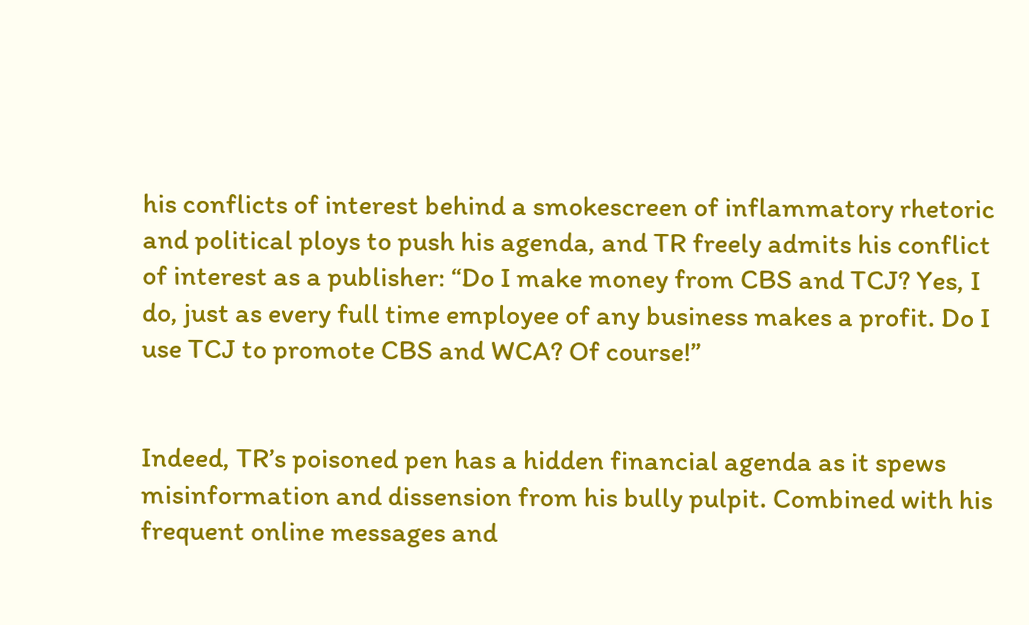his conflicts of interest behind a smokescreen of inflammatory rhetoric and political ploys to push his agenda, and TR freely admits his conflict of interest as a publisher: “Do I make money from CBS and TCJ? Yes, I do, just as every full time employee of any business makes a profit. Do I use TCJ to promote CBS and WCA? Of course!”


Indeed, TR’s poisoned pen has a hidden financial agenda as it spews misinformation and dissension from his bully pulpit. Combined with his frequent online messages and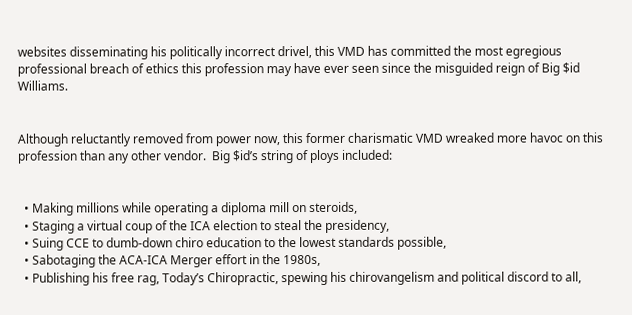websites disseminating his politically incorrect drivel, this VMD has committed the most egregious professional breach of ethics this profession may have ever seen since the misguided reign of Big $id Williams.


Although reluctantly removed from power now, this former charismatic VMD wreaked more havoc on this profession than any other vendor.  Big $id’s string of ploys included:


  • Making millions while operating a diploma mill on steroids,
  • Staging a virtual coup of the ICA election to steal the presidency,
  • Suing CCE to dumb-down chiro education to the lowest standards possible,
  • Sabotaging the ACA-ICA Merger effort in the 1980s,
  • Publishing his free rag, Today’s Chiropractic, spewing his chirovangelism and political discord to all,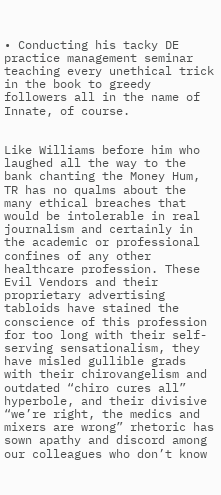• Conducting his tacky DE practice management seminar teaching every unethical trick in the book to greedy followers all in the name of Innate, of course.


Like Williams before him who laughed all the way to the bank chanting the Money Hum, TR has no qualms about the many ethical breaches that would be intolerable in real journalism and certainly in the academic or professional confines of any other healthcare profession. These Evil Vendors and their proprietary advertising tabloids have stained the conscience of this profession for too long with their self-serving sensationalism, they have misled gullible grads with their chirovangelism and outdated “chiro cures all” hyperbole, and their divisive “we’re right, the medics and mixers are wrong” rhetoric has sown apathy and discord among our colleagues who don’t know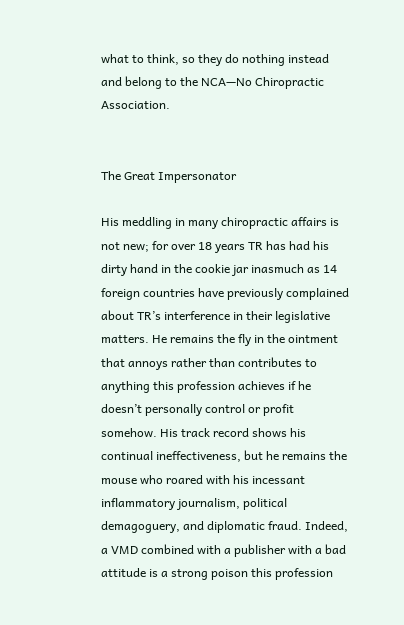what to think, so they do nothing instead and belong to the NCA—No Chiropractic Association.


The Great Impersonator

His meddling in many chiropractic affairs is not new; for over 18 years TR has had his dirty hand in the cookie jar inasmuch as 14 foreign countries have previously complained about TR’s interference in their legislative matters. He remains the fly in the ointment that annoys rather than contributes to anything this profession achieves if he doesn’t personally control or profit somehow. His track record shows his continual ineffectiveness, but he remains the mouse who roared with his incessant inflammatory journalism, political demagoguery, and diplomatic fraud. Indeed, a VMD combined with a publisher with a bad attitude is a strong poison this profession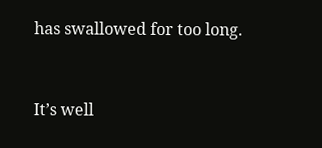has swallowed for too long.


It’s well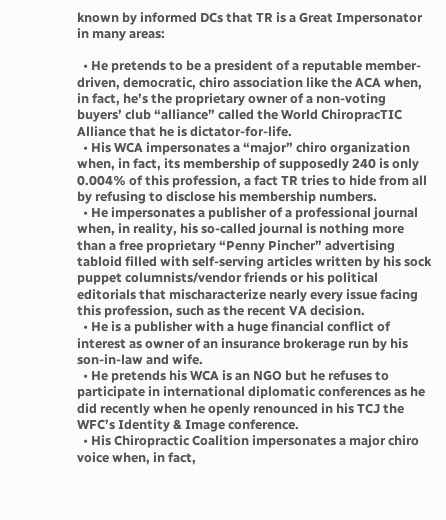known by informed DCs that TR is a Great Impersonator in many areas:

  • He pretends to be a president of a reputable member-driven, democratic, chiro association like the ACA when, in fact, he’s the proprietary owner of a non-voting buyers’ club “alliance” called the World ChiropracTIC Alliance that he is dictator-for-life.
  • His WCA impersonates a “major” chiro organization when, in fact, its membership of supposedly 240 is only 0.004% of this profession, a fact TR tries to hide from all by refusing to disclose his membership numbers.
  • He impersonates a publisher of a professional journal when, in reality, his so-called journal is nothing more than a free proprietary “Penny Pincher” advertising tabloid filled with self-serving articles written by his sock puppet columnists/vendor friends or his political editorials that mischaracterize nearly every issue facing this profession, such as the recent VA decision.
  • He is a publisher with a huge financial conflict of interest as owner of an insurance brokerage run by his son-in-law and wife.
  • He pretends his WCA is an NGO but he refuses to participate in international diplomatic conferences as he did recently when he openly renounced in his TCJ the WFC’s Identity & Image conference.
  • His Chiropractic Coalition impersonates a major chiro voice when, in fact,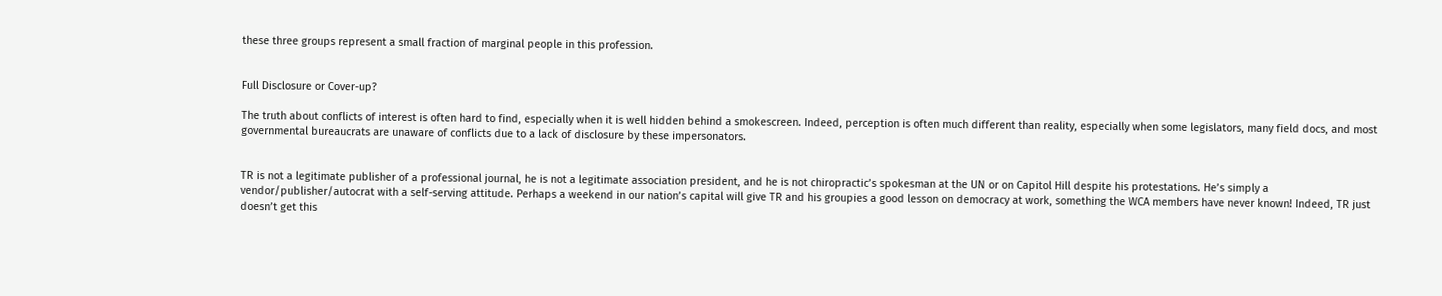these three groups represent a small fraction of marginal people in this profession.


Full Disclosure or Cover-up?

The truth about conflicts of interest is often hard to find, especially when it is well hidden behind a smokescreen. Indeed, perception is often much different than reality, especially when some legislators, many field docs, and most governmental bureaucrats are unaware of conflicts due to a lack of disclosure by these impersonators.


TR is not a legitimate publisher of a professional journal, he is not a legitimate association president, and he is not chiropractic’s spokesman at the UN or on Capitol Hill despite his protestations. He’s simply a vendor/publisher/autocrat with a self-serving attitude. Perhaps a weekend in our nation’s capital will give TR and his groupies a good lesson on democracy at work, something the WCA members have never known! Indeed, TR just doesn’t get this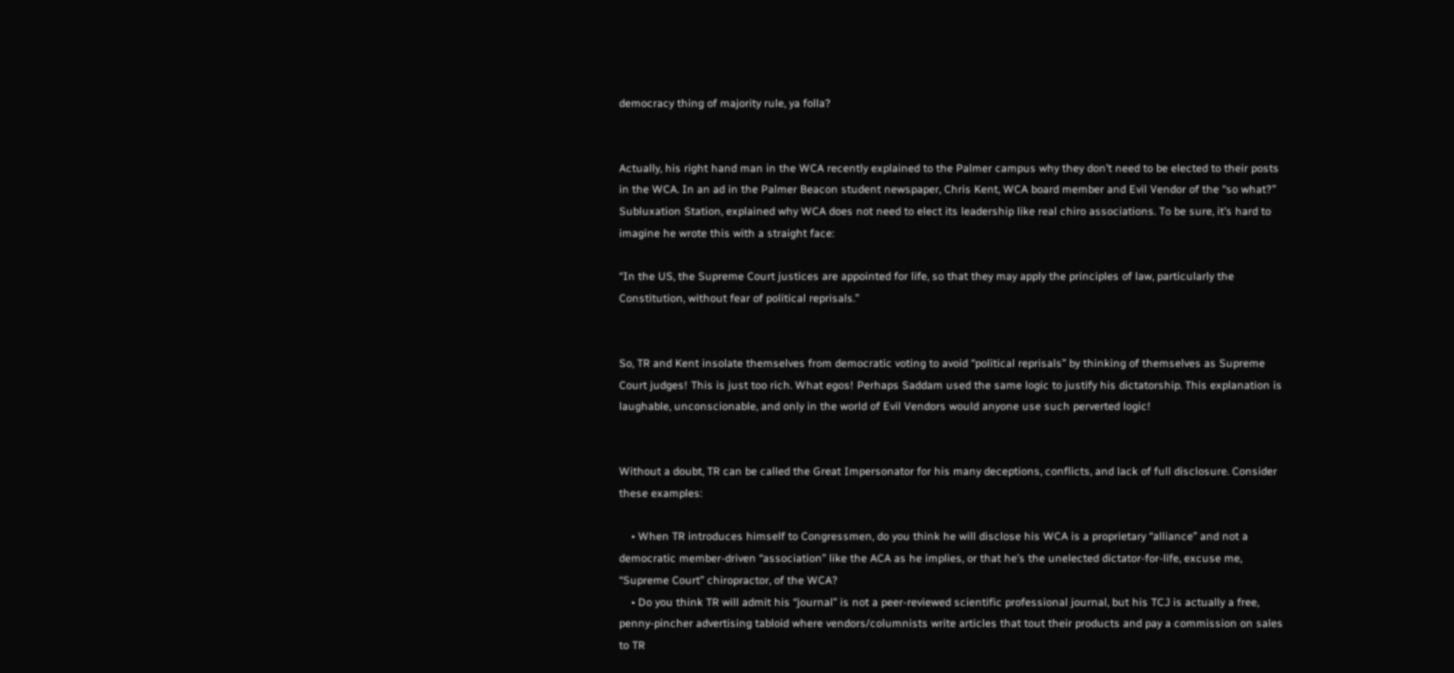democracy thing of majority rule, ya folla?


Actually, his right hand man in the WCA recently explained to the Palmer campus why they don’t need to be elected to their posts in the WCA. In an ad in the Palmer Beacon student newspaper, Chris Kent, WCA board member and Evil Vendor of the “so what?” Subluxation Station, explained why WCA does not need to elect its leadership like real chiro associations. To be sure, it’s hard to imagine he wrote this with a straight face:

“In the US, the Supreme Court justices are appointed for life, so that they may apply the principles of law, particularly the Constitution, without fear of political reprisals.”


So, TR and Kent insolate themselves from democratic voting to avoid “political reprisals” by thinking of themselves as Supreme Court judges! This is just too rich. What egos! Perhaps Saddam used the same logic to justify his dictatorship. This explanation is laughable, unconscionable, and only in the world of Evil Vendors would anyone use such perverted logic!


Without a doubt, TR can be called the Great Impersonator for his many deceptions, conflicts, and lack of full disclosure. Consider these examples:

    • When TR introduces himself to Congressmen, do you think he will disclose his WCA is a proprietary “alliance” and not a democratic member-driven “association” like the ACA as he implies, or that he’s the unelected dictator-for-life, excuse me, “Supreme Court” chiropractor, of the WCA?
    • Do you think TR will admit his “journal” is not a peer-reviewed scientific professional journal, but his TCJ is actually a free, penny-pincher advertising tabloid where vendors/columnists write articles that tout their products and pay a commission on sales to TR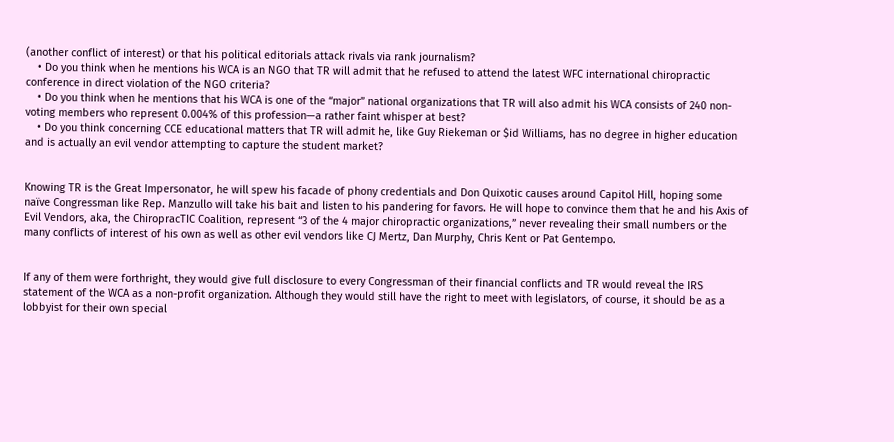(another conflict of interest) or that his political editorials attack rivals via rank journalism?
    • Do you think when he mentions his WCA is an NGO that TR will admit that he refused to attend the latest WFC international chiropractic conference in direct violation of the NGO criteria?
    • Do you think when he mentions that his WCA is one of the “major” national organizations that TR will also admit his WCA consists of 240 non-voting members who represent 0.004% of this profession—a rather faint whisper at best?
    • Do you think concerning CCE educational matters that TR will admit he, like Guy Riekeman or $id Williams, has no degree in higher education and is actually an evil vendor attempting to capture the student market?


Knowing TR is the Great Impersonator, he will spew his facade of phony credentials and Don Quixotic causes around Capitol Hill, hoping some naïve Congressman like Rep. Manzullo will take his bait and listen to his pandering for favors. He will hope to convince them that he and his Axis of Evil Vendors, aka, the ChiropracTIC Coalition, represent “3 of the 4 major chiropractic organizations,” never revealing their small numbers or the many conflicts of interest of his own as well as other evil vendors like CJ Mertz, Dan Murphy, Chris Kent or Pat Gentempo.


If any of them were forthright, they would give full disclosure to every Congressman of their financial conflicts and TR would reveal the IRS statement of the WCA as a non-profit organization. Although they would still have the right to meet with legislators, of course, it should be as a lobbyist for their own special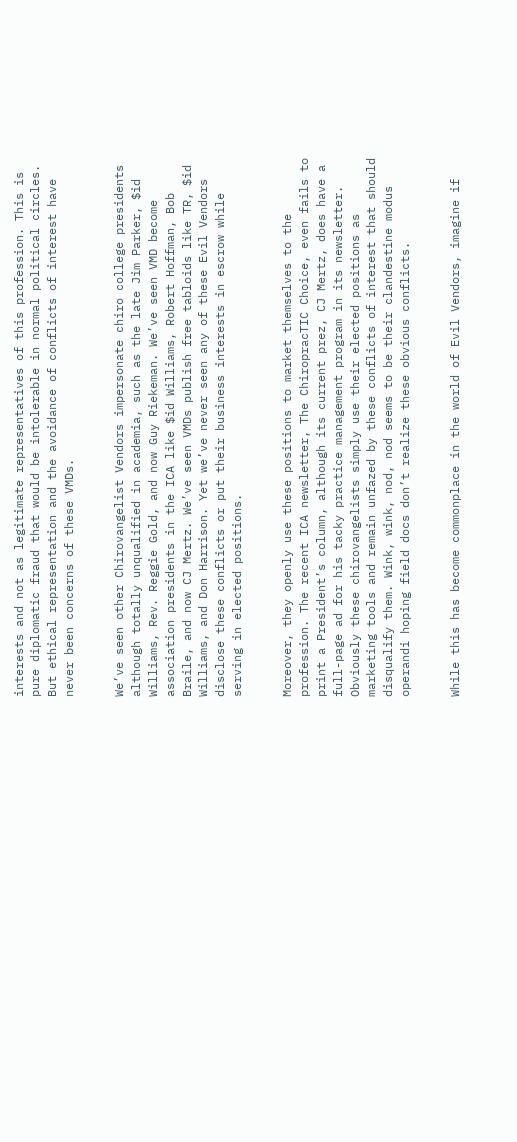interests and not as legitimate representatives of this profession. This is pure diplomatic fraud that would be intolerable in normal political circles.  But ethical representation and the avoidance of conflicts of interest have never been concerns of these VMDs.


We’ve seen other Chirovangelist Vendors impersonate chiro college presidents although totally unqualified in academia, such as the late Jim Parker, $id Williams, Rev. Reggie Gold, and now Guy Riekeman. We’ve seen VMD become association presidents in the ICA like $id Williams, Robert Hoffman, Bob Braile, and now CJ Mertz. We’ve seen VMDs publish free tabloids like TR, $id Williams, and Don Harrison. Yet we’ve never seen any of these Evil Vendors disclose these conflicts or put their business interests in escrow while serving in elected positions.


Moreover, they openly use these positions to market themselves to the profession. The recent ICA newsletter, The ChiropracTIC Choice, even fails to print a President’s column, although its current prez, CJ Mertz, does have a full-page ad for his tacky practice management program in its newsletter. Obviously these chirovangelists simply use their elected positions as marketing tools and remain unfazed by these conflicts of interest that should disqualify them. Wink, wink, nod, nod seems to be their clandestine modus operandi hoping field docs don’t realize these obvious conflicts.


While this has become commonplace in the world of Evil Vendors, imagine if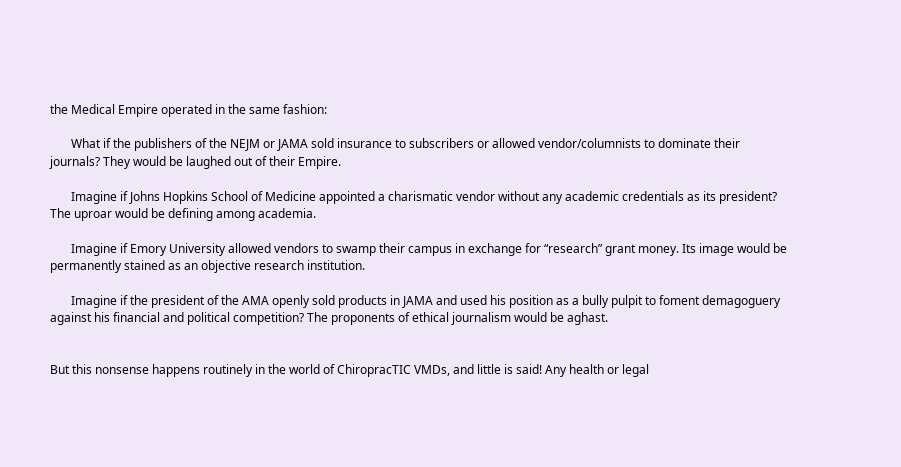the Medical Empire operated in the same fashion:

       What if the publishers of the NEJM or JAMA sold insurance to subscribers or allowed vendor/columnists to dominate their journals? They would be laughed out of their Empire.

       Imagine if Johns Hopkins School of Medicine appointed a charismatic vendor without any academic credentials as its president? The uproar would be defining among academia.

       Imagine if Emory University allowed vendors to swamp their campus in exchange for “research” grant money. Its image would be permanently stained as an objective research institution.

       Imagine if the president of the AMA openly sold products in JAMA and used his position as a bully pulpit to foment demagoguery against his financial and political competition? The proponents of ethical journalism would be aghast.


But this nonsense happens routinely in the world of ChiropracTIC VMDs, and little is said! Any health or legal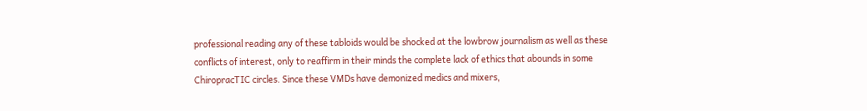professional reading any of these tabloids would be shocked at the lowbrow journalism as well as these conflicts of interest, only to reaffirm in their minds the complete lack of ethics that abounds in some ChiropracTIC circles. Since these VMDs have demonized medics and mixers,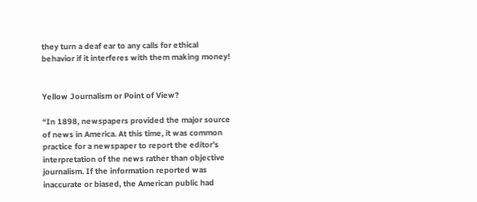they turn a deaf ear to any calls for ethical behavior if it interferes with them making money!


Yellow Journalism or Point of View?

“In 1898, newspapers provided the major source of news in America. At this time, it was common practice for a newspaper to report the editor’s interpretation of the news rather than objective journalism. If the information reported was inaccurate or biased, the American public had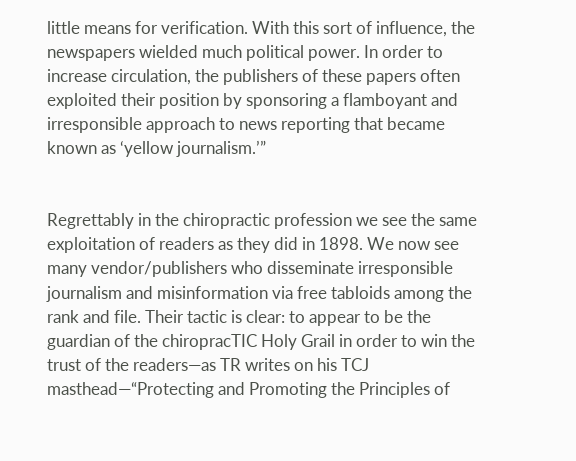little means for verification. With this sort of influence, the newspapers wielded much political power. In order to increase circulation, the publishers of these papers often exploited their position by sponsoring a flamboyant and irresponsible approach to news reporting that became known as ‘yellow journalism.’”


Regrettably in the chiropractic profession we see the same exploitation of readers as they did in 1898. We now see many vendor/publishers who disseminate irresponsible journalism and misinformation via free tabloids among the rank and file. Their tactic is clear: to appear to be the guardian of the chiropracTIC Holy Grail in order to win the trust of the readers—as TR writes on his TCJ masthead—“Protecting and Promoting the Principles of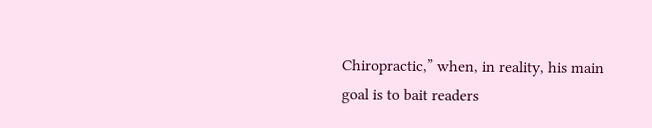Chiropractic,” when, in reality, his main goal is to bait readers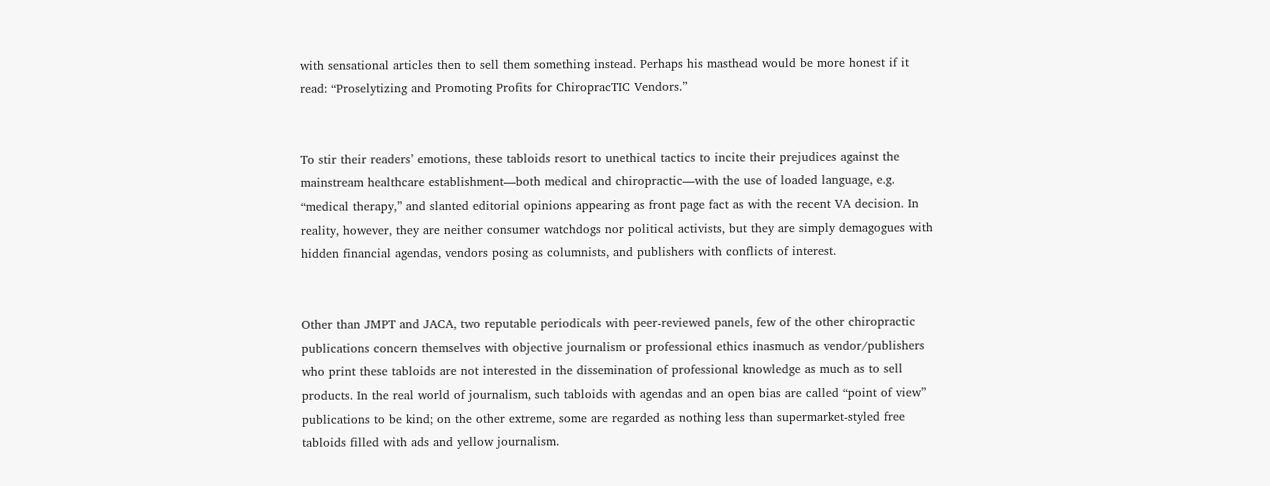with sensational articles then to sell them something instead. Perhaps his masthead would be more honest if it read: “Proselytizing and Promoting Profits for ChiropracTIC Vendors.”


To stir their readers’ emotions, these tabloids resort to unethical tactics to incite their prejudices against the mainstream healthcare establishment—both medical and chiropractic—with the use of loaded language, e.g. “medical therapy,” and slanted editorial opinions appearing as front page fact as with the recent VA decision. In reality, however, they are neither consumer watchdogs nor political activists, but they are simply demagogues with hidden financial agendas, vendors posing as columnists, and publishers with conflicts of interest.


Other than JMPT and JACA, two reputable periodicals with peer-reviewed panels, few of the other chiropractic publications concern themselves with objective journalism or professional ethics inasmuch as vendor/publishers who print these tabloids are not interested in the dissemination of professional knowledge as much as to sell products. In the real world of journalism, such tabloids with agendas and an open bias are called “point of view” publications to be kind; on the other extreme, some are regarded as nothing less than supermarket-styled free tabloids filled with ads and yellow journalism.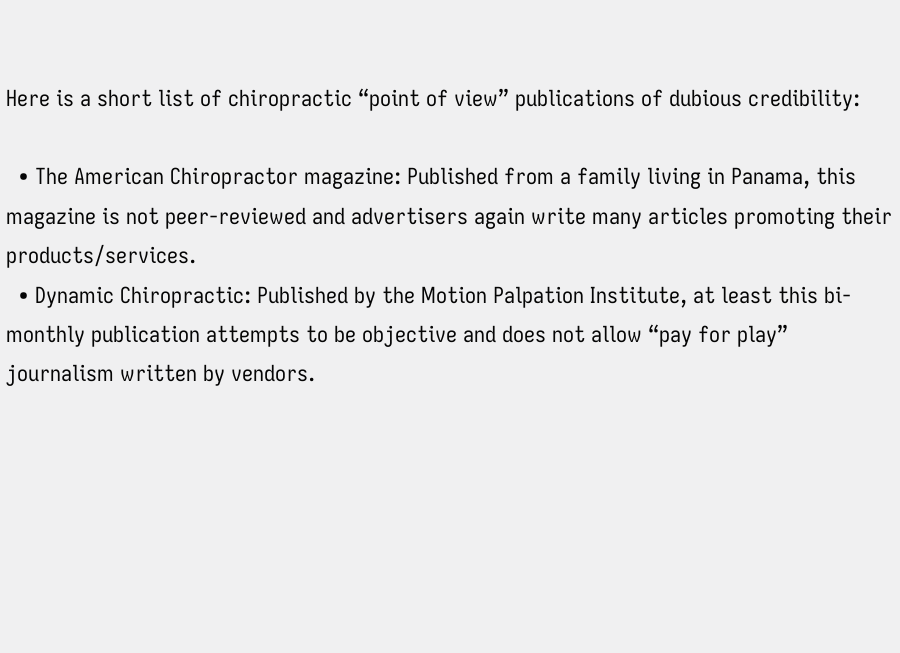Here is a short list of chiropractic “point of view” publications of dubious credibility:

  • The American Chiropractor magazine: Published from a family living in Panama, this magazine is not peer-reviewed and advertisers again write many articles promoting their products/services.
  • Dynamic Chiropractic: Published by the Motion Palpation Institute, at least this bi-monthly publication attempts to be objective and does not allow “pay for play” journalism written by vendors.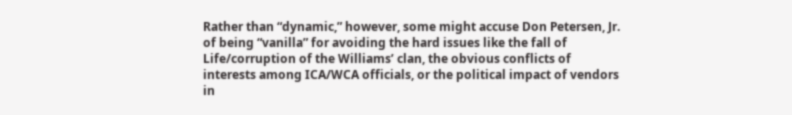Rather than “dynamic,” however, some might accuse Don Petersen, Jr. of being “vanilla” for avoiding the hard issues like the fall of Life/corruption of the Williams’ clan, the obvious conflicts of interests among ICA/WCA officials, or the political impact of vendors in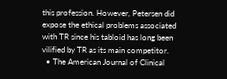this profession. However, Petersen did expose the ethical problems associated with TR since his tabloid has long been vilified by TR as its main competitor.
  • The American Journal of Clinical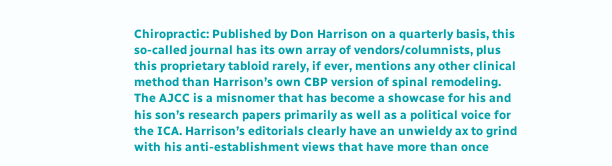Chiropractic: Published by Don Harrison on a quarterly basis, this so-called journal has its own array of vendors/columnists, plus this proprietary tabloid rarely, if ever, mentions any other clinical method than Harrison’s own CBP version of spinal remodeling. The AJCC is a misnomer that has become a showcase for his and his son’s research papers primarily as well as a political voice for the ICA. Harrison’s editorials clearly have an unwieldy ax to grind with his anti-establishment views that have more than once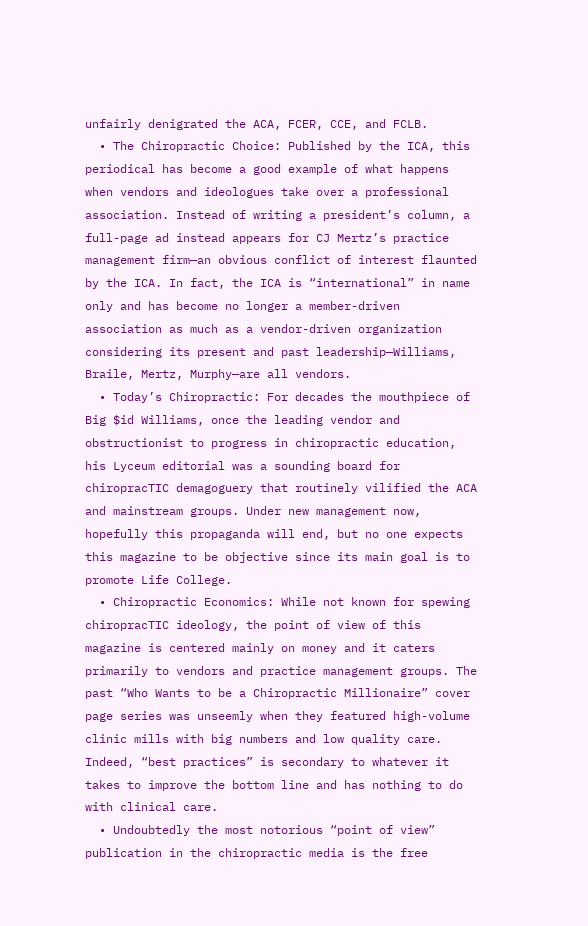unfairly denigrated the ACA, FCER, CCE, and FCLB.
  • The Chiropractic Choice: Published by the ICA, this periodical has become a good example of what happens when vendors and ideologues take over a professional association. Instead of writing a president’s column, a full-page ad instead appears for CJ Mertz’s practice management firm—an obvious conflict of interest flaunted by the ICA. In fact, the ICA is “international” in name only and has become no longer a member-driven association as much as a vendor-driven organization considering its present and past leadership—Williams, Braile, Mertz, Murphy—are all vendors.
  • Today’s Chiropractic: For decades the mouthpiece of Big $id Williams, once the leading vendor and obstructionist to progress in chiropractic education, his Lyceum editorial was a sounding board for chiropracTIC demagoguery that routinely vilified the ACA and mainstream groups. Under new management now, hopefully this propaganda will end, but no one expects this magazine to be objective since its main goal is to promote Life College.
  • Chiropractic Economics: While not known for spewing chiropracTIC ideology, the point of view of this magazine is centered mainly on money and it caters primarily to vendors and practice management groups. The past “Who Wants to be a Chiropractic Millionaire” cover page series was unseemly when they featured high-volume clinic mills with big numbers and low quality care. Indeed, “best practices” is secondary to whatever it takes to improve the bottom line and has nothing to do with clinical care.
  • Undoubtedly the most notorious “point of view” publication in the chiropractic media is the free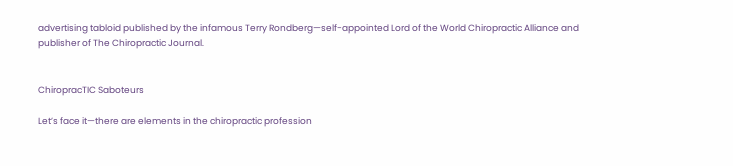advertising tabloid published by the infamous Terry Rondberg—self-appointed Lord of the World Chiropractic Alliance and publisher of The Chiropractic Journal.


ChiropracTIC Saboteurs

Let’s face it—there are elements in the chiropractic profession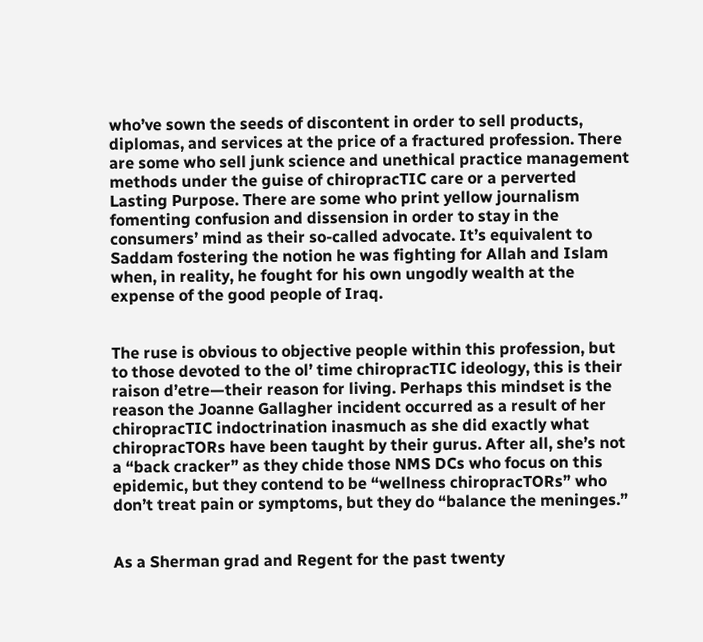who’ve sown the seeds of discontent in order to sell products, diplomas, and services at the price of a fractured profession. There are some who sell junk science and unethical practice management methods under the guise of chiropracTIC care or a perverted Lasting Purpose. There are some who print yellow journalism fomenting confusion and dissension in order to stay in the consumers’ mind as their so-called advocate. It’s equivalent to Saddam fostering the notion he was fighting for Allah and Islam when, in reality, he fought for his own ungodly wealth at the expense of the good people of Iraq.


The ruse is obvious to objective people within this profession, but to those devoted to the ol’ time chiropracTIC ideology, this is their raison d’etre—their reason for living. Perhaps this mindset is the reason the Joanne Gallagher incident occurred as a result of her chiropracTIC indoctrination inasmuch as she did exactly what chiropracTORs have been taught by their gurus. After all, she’s not a “back cracker” as they chide those NMS DCs who focus on this epidemic, but they contend to be “wellness chiropracTORs” who don’t treat pain or symptoms, but they do “balance the meninges.”


As a Sherman grad and Regent for the past twenty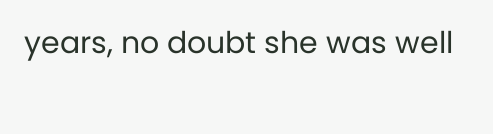years, no doubt she was well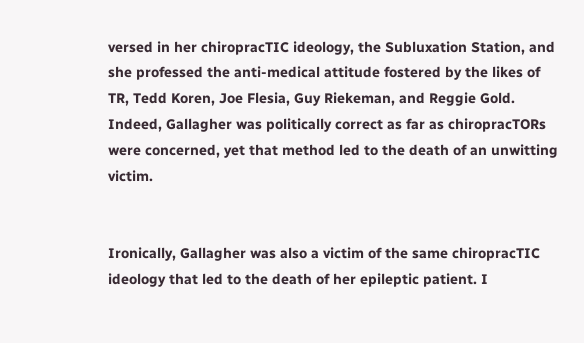versed in her chiropracTIC ideology, the Subluxation Station, and she professed the anti-medical attitude fostered by the likes of TR, Tedd Koren, Joe Flesia, Guy Riekeman, and Reggie Gold. Indeed, Gallagher was politically correct as far as chiropracTORs were concerned, yet that method led to the death of an unwitting victim.


Ironically, Gallagher was also a victim of the same chiropracTIC ideology that led to the death of her epileptic patient. I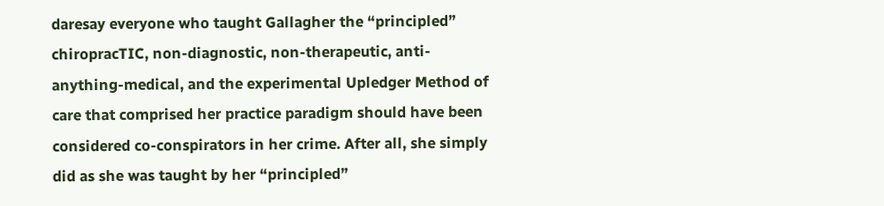daresay everyone who taught Gallagher the “principled” chiropracTIC, non-diagnostic, non-therapeutic, anti-anything-medical, and the experimental Upledger Method of care that comprised her practice paradigm should have been considered co-conspirators in her crime. After all, she simply did as she was taught by her “principled”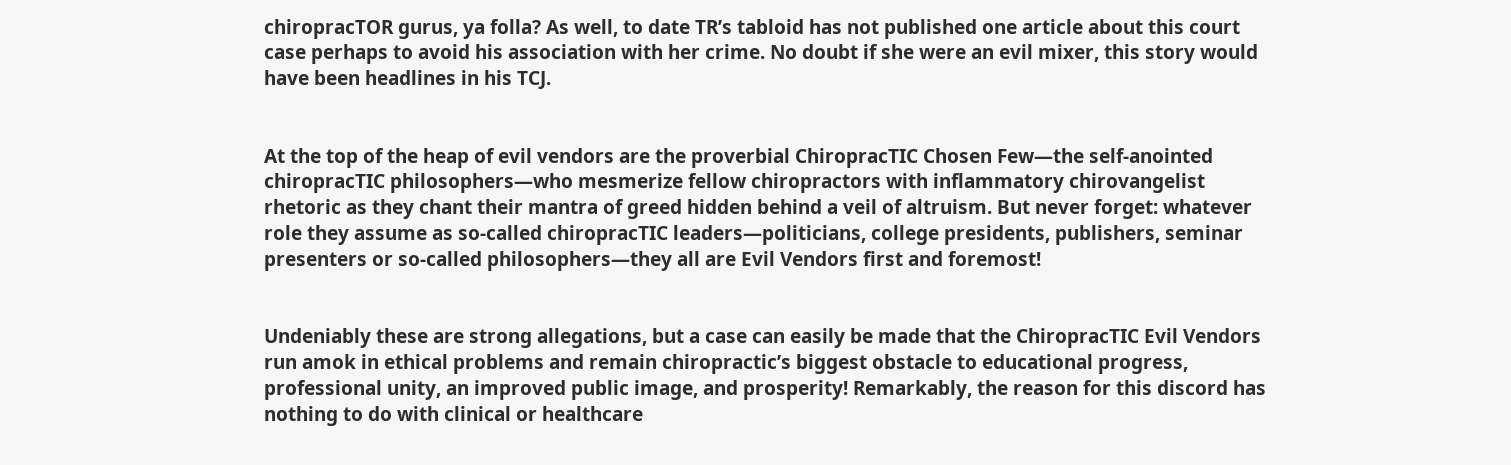chiropracTOR gurus, ya folla? As well, to date TR’s tabloid has not published one article about this court case perhaps to avoid his association with her crime. No doubt if she were an evil mixer, this story would have been headlines in his TCJ.


At the top of the heap of evil vendors are the proverbial ChiropracTIC Chosen Few—the self-anointed chiropracTIC philosophers—who mesmerize fellow chiropractors with inflammatory chirovangelist rhetoric as they chant their mantra of greed hidden behind a veil of altruism. But never forget: whatever role they assume as so-called chiropracTIC leaders—politicians, college presidents, publishers, seminar presenters or so-called philosophers—they all are Evil Vendors first and foremost!


Undeniably these are strong allegations, but a case can easily be made that the ChiropracTIC Evil Vendors run amok in ethical problems and remain chiropractic’s biggest obstacle to educational progress, professional unity, an improved public image, and prosperity! Remarkably, the reason for this discord has nothing to do with clinical or healthcare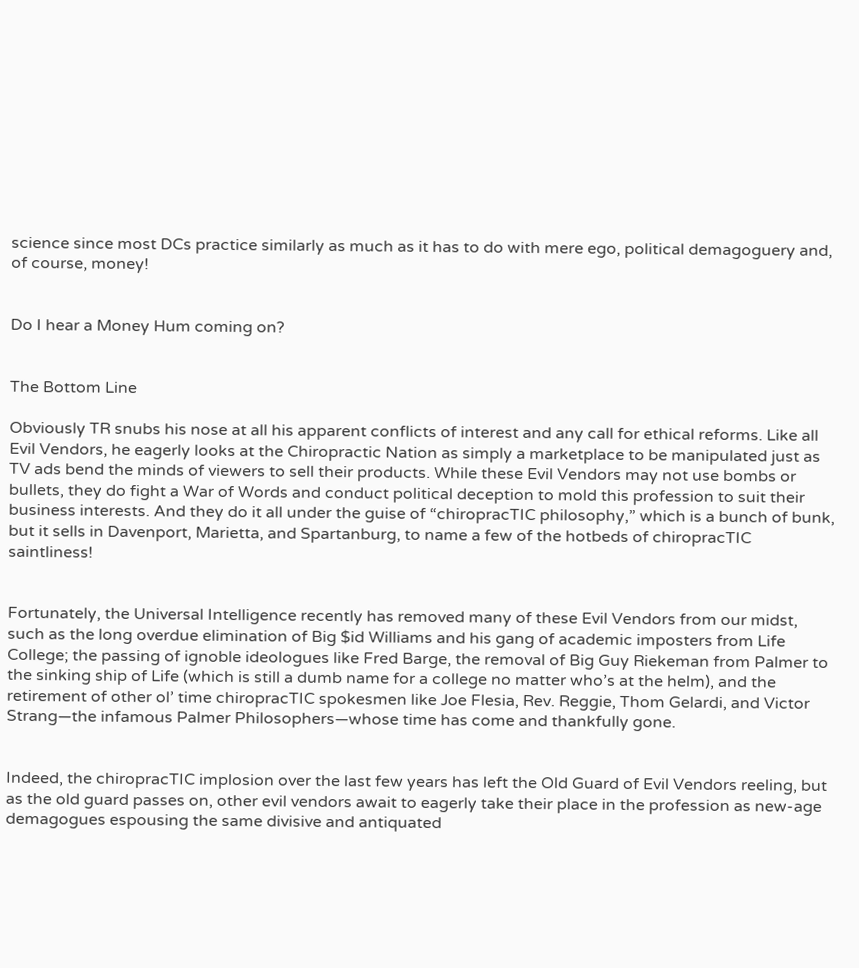science since most DCs practice similarly as much as it has to do with mere ego, political demagoguery and, of course, money!


Do I hear a Money Hum coming on?


The Bottom Line

Obviously TR snubs his nose at all his apparent conflicts of interest and any call for ethical reforms. Like all Evil Vendors, he eagerly looks at the Chiropractic Nation as simply a marketplace to be manipulated just as TV ads bend the minds of viewers to sell their products. While these Evil Vendors may not use bombs or bullets, they do fight a War of Words and conduct political deception to mold this profession to suit their business interests. And they do it all under the guise of “chiropracTIC philosophy,” which is a bunch of bunk, but it sells in Davenport, Marietta, and Spartanburg, to name a few of the hotbeds of chiropracTIC saintliness!


Fortunately, the Universal Intelligence recently has removed many of these Evil Vendors from our midst, such as the long overdue elimination of Big $id Williams and his gang of academic imposters from Life College; the passing of ignoble ideologues like Fred Barge, the removal of Big Guy Riekeman from Palmer to the sinking ship of Life (which is still a dumb name for a college no matter who’s at the helm), and the retirement of other ol’ time chiropracTIC spokesmen like Joe Flesia, Rev. Reggie, Thom Gelardi, and Victor Strang—the infamous Palmer Philosophers—whose time has come and thankfully gone.


Indeed, the chiropracTIC implosion over the last few years has left the Old Guard of Evil Vendors reeling, but as the old guard passes on, other evil vendors await to eagerly take their place in the profession as new-age demagogues espousing the same divisive and antiquated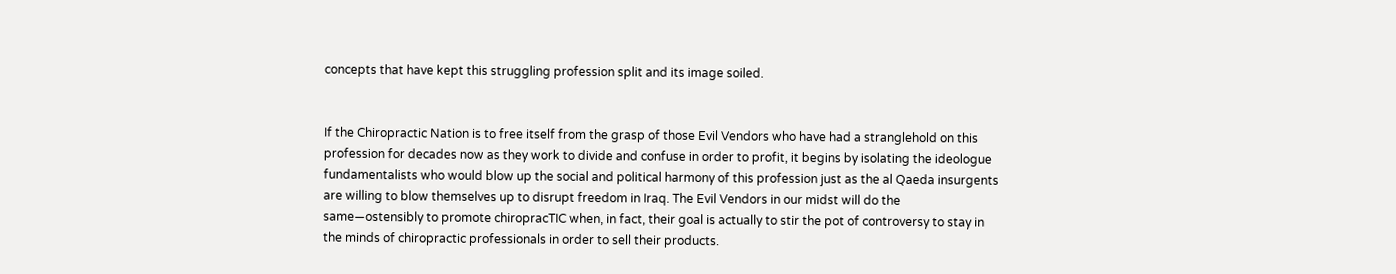concepts that have kept this struggling profession split and its image soiled.


If the Chiropractic Nation is to free itself from the grasp of those Evil Vendors who have had a stranglehold on this profession for decades now as they work to divide and confuse in order to profit, it begins by isolating the ideologue fundamentalists who would blow up the social and political harmony of this profession just as the al Qaeda insurgents are willing to blow themselves up to disrupt freedom in Iraq. The Evil Vendors in our midst will do the same—ostensibly to promote chiropracTIC when, in fact, their goal is actually to stir the pot of controversy to stay in the minds of chiropractic professionals in order to sell their products.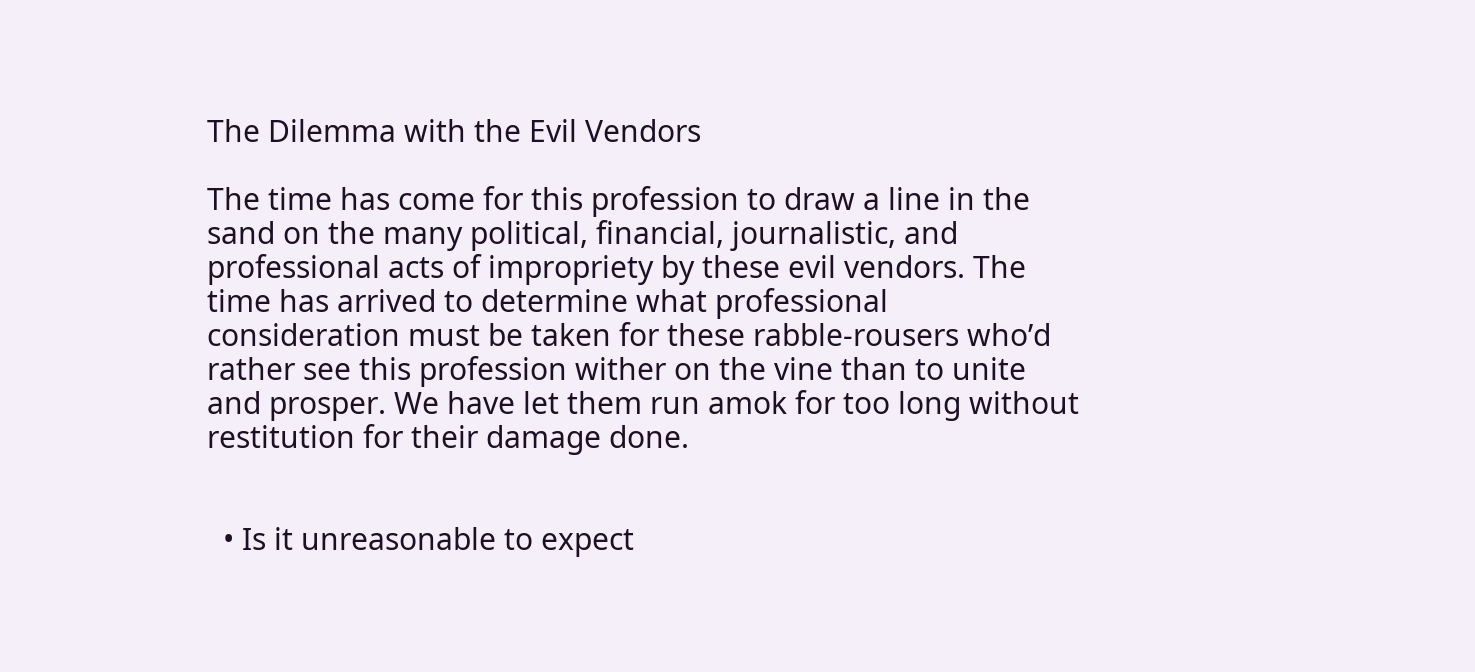The Dilemma with the Evil Vendors

The time has come for this profession to draw a line in the sand on the many political, financial, journalistic, and professional acts of impropriety by these evil vendors. The time has arrived to determine what professional consideration must be taken for these rabble-rousers who’d rather see this profession wither on the vine than to unite and prosper. We have let them run amok for too long without restitution for their damage done.


  • Is it unreasonable to expect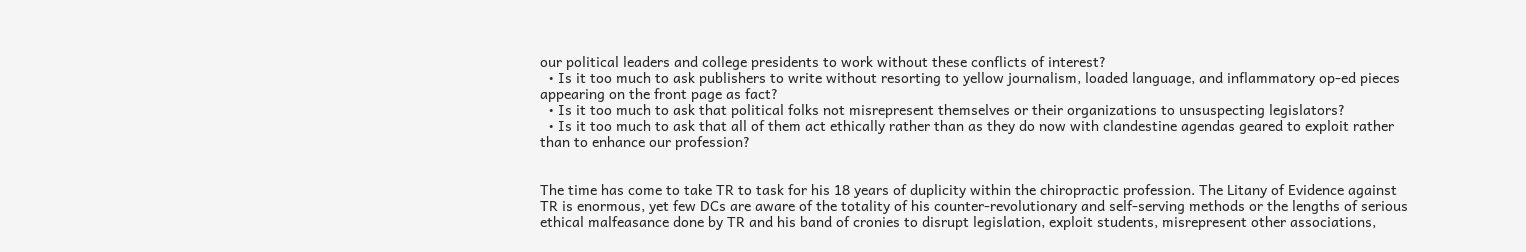our political leaders and college presidents to work without these conflicts of interest?
  • Is it too much to ask publishers to write without resorting to yellow journalism, loaded language, and inflammatory op-ed pieces appearing on the front page as fact?
  • Is it too much to ask that political folks not misrepresent themselves or their organizations to unsuspecting legislators?
  • Is it too much to ask that all of them act ethically rather than as they do now with clandestine agendas geared to exploit rather than to enhance our profession?


The time has come to take TR to task for his 18 years of duplicity within the chiropractic profession. The Litany of Evidence against TR is enormous, yet few DCs are aware of the totality of his counter-revolutionary and self-serving methods or the lengths of serious ethical malfeasance done by TR and his band of cronies to disrupt legislation, exploit students, misrepresent other associations,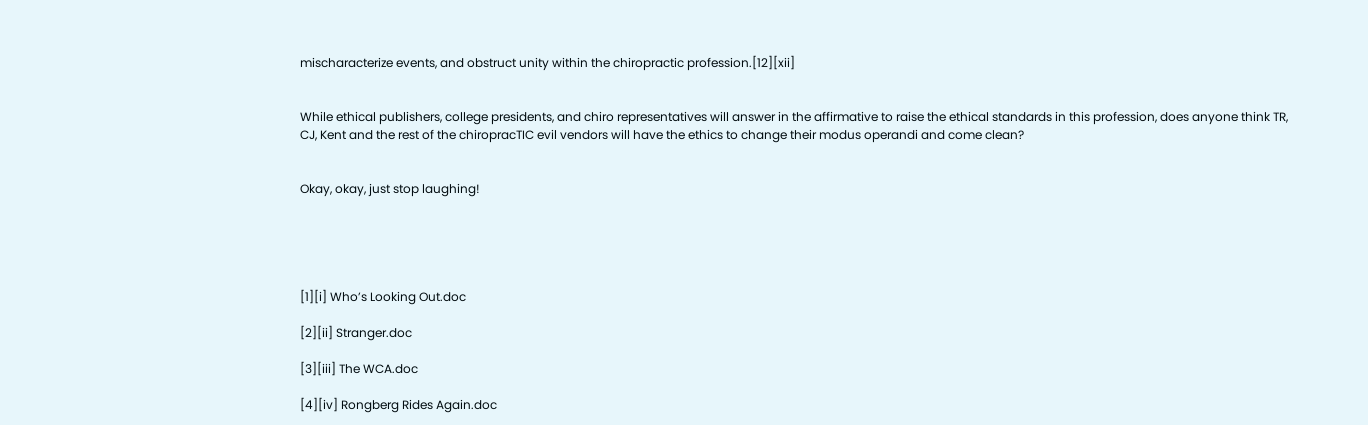mischaracterize events, and obstruct unity within the chiropractic profession.[12][xii]


While ethical publishers, college presidents, and chiro representatives will answer in the affirmative to raise the ethical standards in this profession, does anyone think TR, CJ, Kent and the rest of the chiropracTIC evil vendors will have the ethics to change their modus operandi and come clean?


Okay, okay, just stop laughing!





[1][i] Who’s Looking Out.doc

[2][ii] Stranger.doc

[3][iii] The WCA.doc

[4][iv] Rongberg Rides Again.doc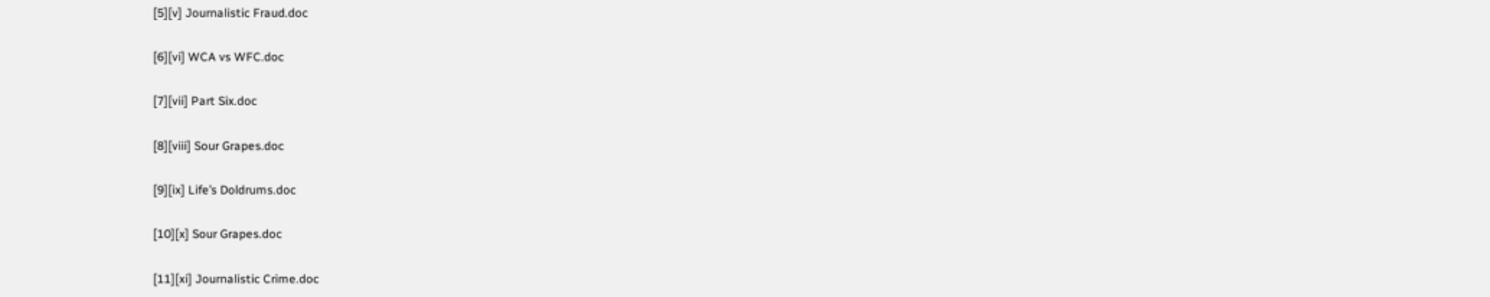[5][v] Journalistic Fraud.doc

[6][vi] WCA vs WFC.doc

[7][vii] Part Six.doc

[8][viii] Sour Grapes.doc

[9][ix] Life’s Doldrums.doc

[10][x] Sour Grapes.doc

[11][xi] Journalistic Crime.doc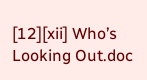[12][xii] Who’s Looking Out.doc